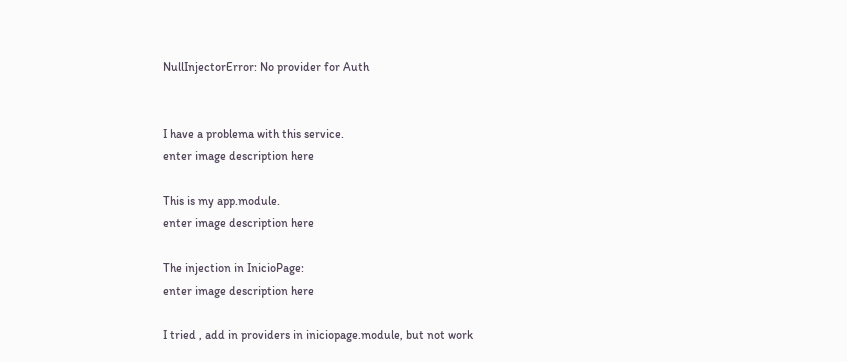NullInjectorError: No provider for Auth


I have a problema with this service.
enter image description here

This is my app.module.
enter image description here

The injection in InicioPage:
enter image description here

I tried , add in providers in iniciopage.module, but not work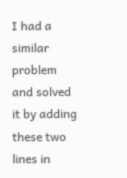I had a similar problem and solved it by adding these two lines in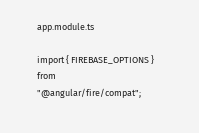app.module.ts

import { FIREBASE_OPTIONS } from "@angular/fire/compat";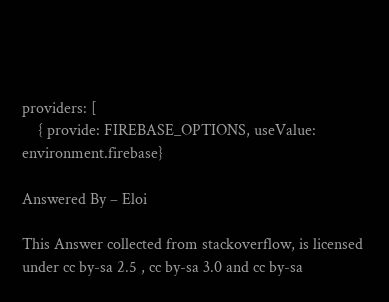providers: [
    { provide: FIREBASE_OPTIONS, useValue: environment.firebase}

Answered By – Eloi

This Answer collected from stackoverflow, is licensed under cc by-sa 2.5 , cc by-sa 3.0 and cc by-sa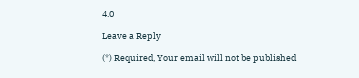4.0

Leave a Reply

(*) Required, Your email will not be published